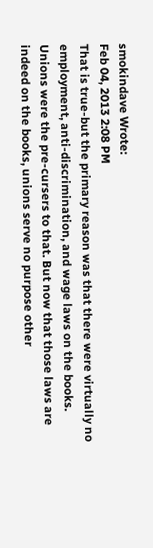smokindave Wrote:
Feb 04, 2013 2:08 PM
That is true-but the primary reason was that there were virtually no employment, anti-discrimination, and wage laws on the books. Unions were the pre-cursers to that. But now that those laws are indeed on the books, unions serve no purpose other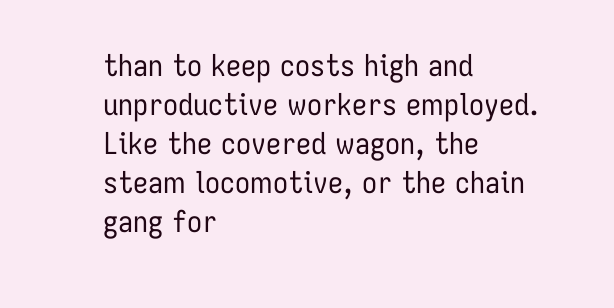than to keep costs high and unproductive workers employed. Like the covered wagon, the steam locomotive, or the chain gang for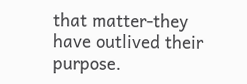that matter-they have outlived their purpose.